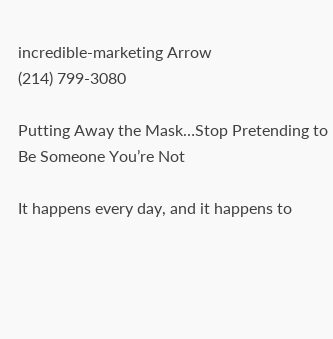incredible-marketing Arrow
(214) 799-3080

Putting Away the Mask…Stop Pretending to Be Someone You’re Not

It happens every day, and it happens to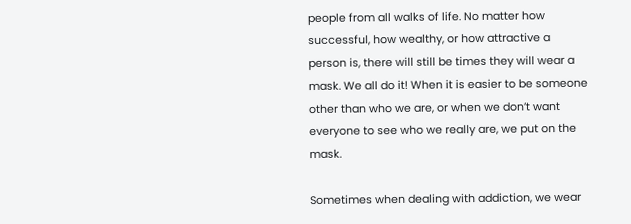people from all walks of life. No matter how successful, how wealthy, or how attractive a person is, there will still be times they will wear a mask. We all do it! When it is easier to be someone other than who we are, or when we don’t want everyone to see who we really are, we put on the mask.

Sometimes when dealing with addiction, we wear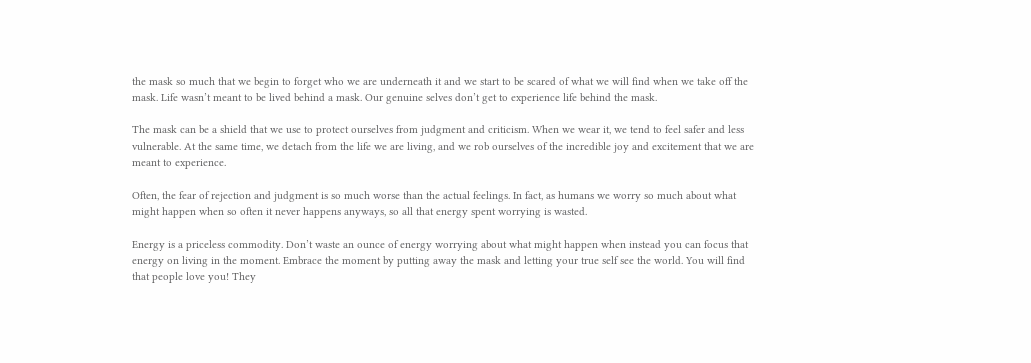the mask so much that we begin to forget who we are underneath it and we start to be scared of what we will find when we take off the mask. Life wasn’t meant to be lived behind a mask. Our genuine selves don’t get to experience life behind the mask.

The mask can be a shield that we use to protect ourselves from judgment and criticism. When we wear it, we tend to feel safer and less vulnerable. At the same time, we detach from the life we are living, and we rob ourselves of the incredible joy and excitement that we are meant to experience.

Often, the fear of rejection and judgment is so much worse than the actual feelings. In fact, as humans we worry so much about what might happen when so often it never happens anyways, so all that energy spent worrying is wasted.

Energy is a priceless commodity. Don’t waste an ounce of energy worrying about what might happen when instead you can focus that energy on living in the moment. Embrace the moment by putting away the mask and letting your true self see the world. You will find that people love you! They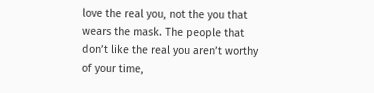love the real you, not the you that wears the mask. The people that don’t like the real you aren’t worthy of your time,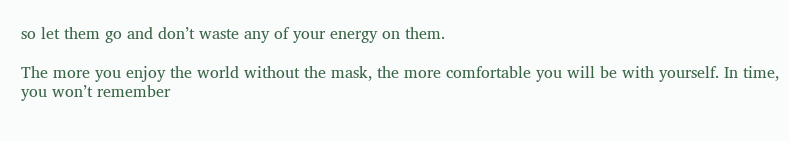so let them go and don’t waste any of your energy on them.

The more you enjoy the world without the mask, the more comfortable you will be with yourself. In time, you won’t remember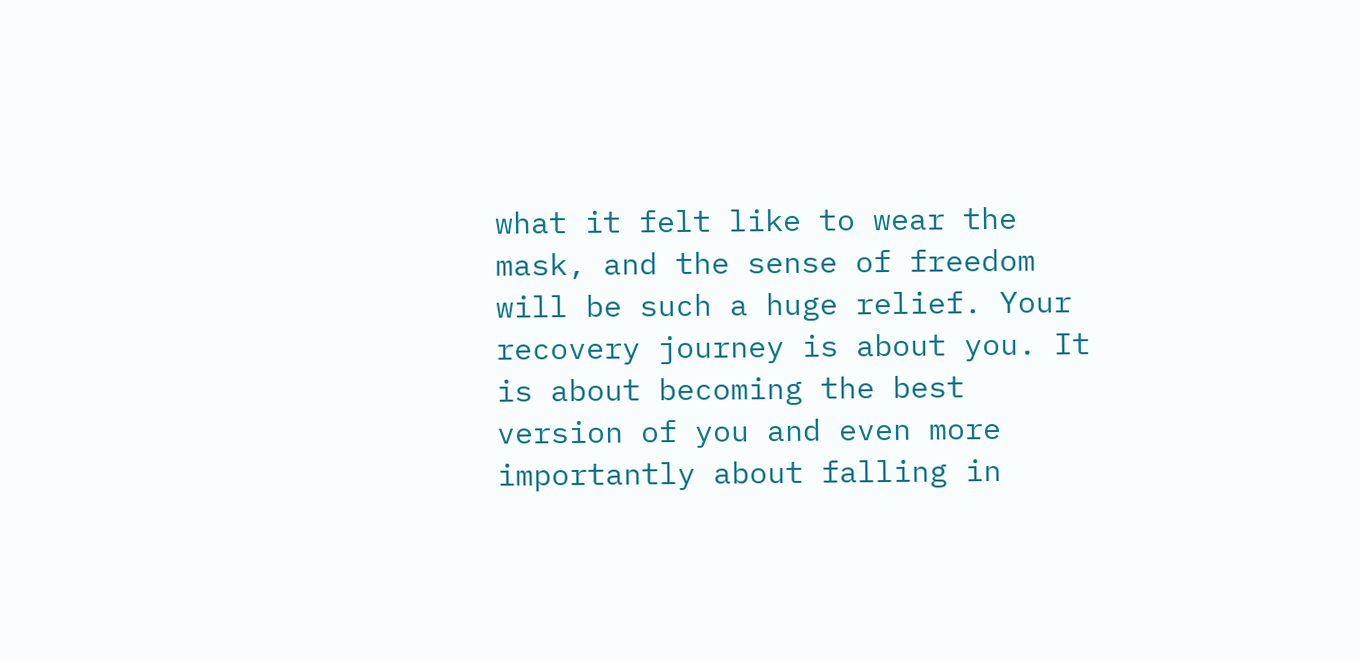what it felt like to wear the mask, and the sense of freedom will be such a huge relief. Your recovery journey is about you. It is about becoming the best version of you and even more importantly about falling in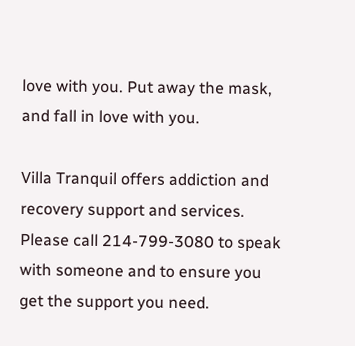love with you. Put away the mask, and fall in love with you.

Villa Tranquil offers addiction and recovery support and services. Please call 214-799-3080 to speak with someone and to ensure you get the support you need.